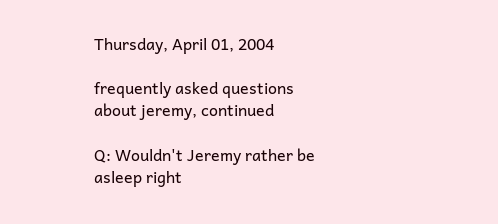Thursday, April 01, 2004

frequently asked questions about jeremy, continued

Q: Wouldn't Jeremy rather be asleep right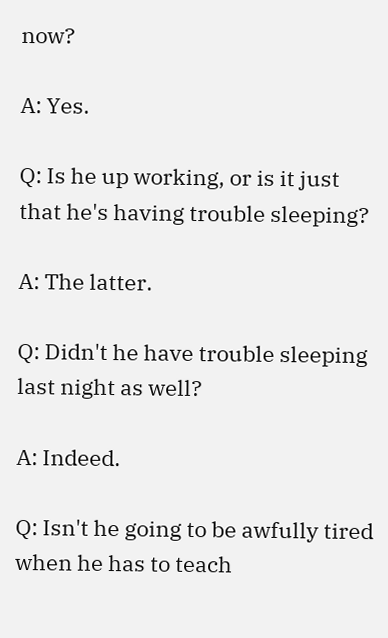now?

A: Yes.

Q: Is he up working, or is it just that he's having trouble sleeping?

A: The latter.

Q: Didn't he have trouble sleeping last night as well?

A: Indeed.

Q: Isn't he going to be awfully tired when he has to teach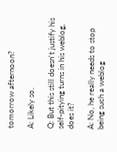tomorrow afternoon?

A: Likely so.

Q: But this still doesn't justify his self-pitying turns in his weblog, does it?

A: No, he really needs to stop being such a weblog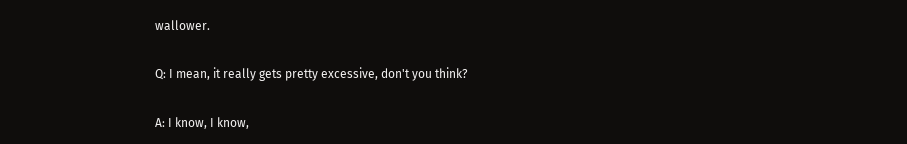wallower.

Q: I mean, it really gets pretty excessive, don't you think?

A: I know, I know,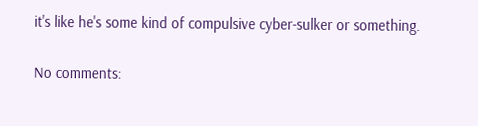it's like he's some kind of compulsive cyber-sulker or something.

No comments: